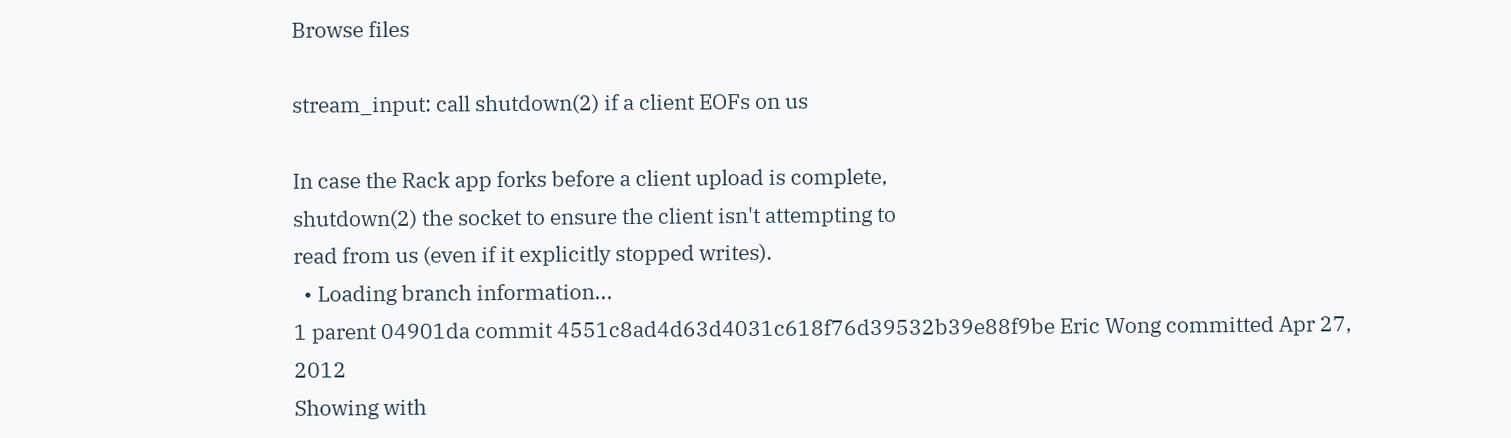Browse files

stream_input: call shutdown(2) if a client EOFs on us

In case the Rack app forks before a client upload is complete,
shutdown(2) the socket to ensure the client isn't attempting to
read from us (even if it explicitly stopped writes).
  • Loading branch information...
1 parent 04901da commit 4551c8ad4d63d4031c618f76d39532b39e88f9be Eric Wong committed Apr 27, 2012
Showing with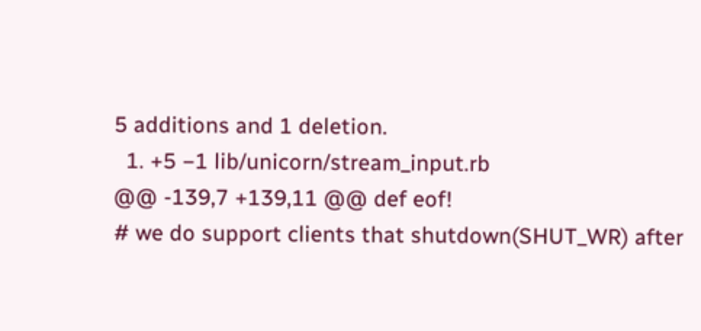5 additions and 1 deletion.
  1. +5 −1 lib/unicorn/stream_input.rb
@@ -139,7 +139,11 @@ def eof!
# we do support clients that shutdown(SHUT_WR) after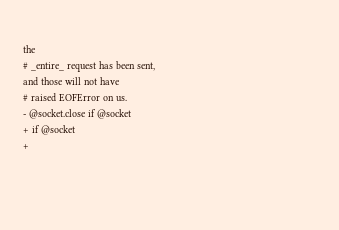the
# _entire_ request has been sent, and those will not have
# raised EOFError on us.
- @socket.close if @socket
+ if @socket
+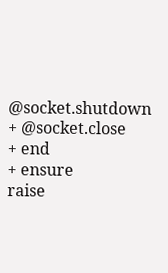@socket.shutdown
+ @socket.close
+ end
+ ensure
raise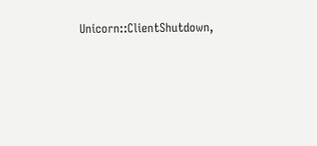Unicorn::ClientShutdown,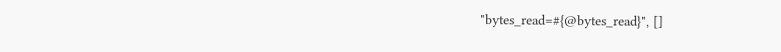"bytes_read=#{@bytes_read}", []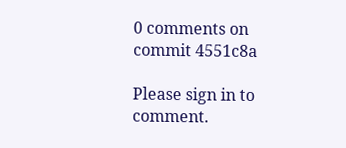0 comments on commit 4551c8a

Please sign in to comment.